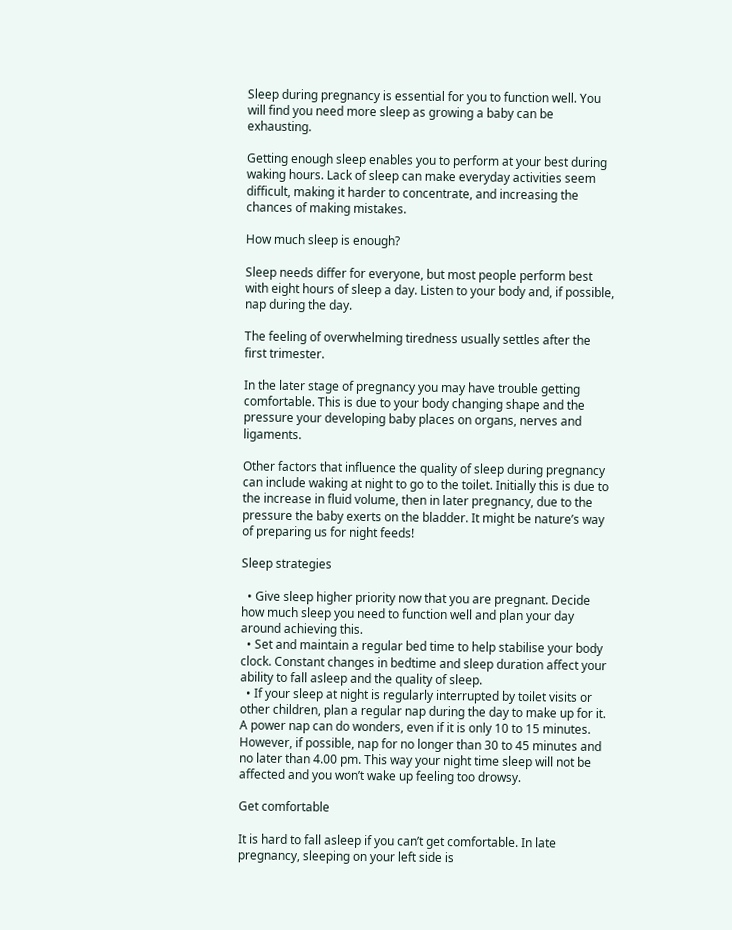Sleep during pregnancy is essential for you to function well. You will find you need more sleep as growing a baby can be exhausting.

Getting enough sleep enables you to perform at your best during waking hours. Lack of sleep can make everyday activities seem difficult, making it harder to concentrate, and increasing the chances of making mistakes.

How much sleep is enough?

Sleep needs differ for everyone, but most people perform best with eight hours of sleep a day. Listen to your body and, if possible, nap during the day.

The feeling of overwhelming tiredness usually settles after the first trimester.

In the later stage of pregnancy you may have trouble getting comfortable. This is due to your body changing shape and the pressure your developing baby places on organs, nerves and ligaments.

Other factors that influence the quality of sleep during pregnancy can include waking at night to go to the toilet. Initially this is due to the increase in fluid volume, then in later pregnancy, due to the pressure the baby exerts on the bladder. It might be nature’s way of preparing us for night feeds!

Sleep strategies

  • Give sleep higher priority now that you are pregnant. Decide how much sleep you need to function well and plan your day around achieving this.
  • Set and maintain a regular bed time to help stabilise your body clock. Constant changes in bedtime and sleep duration affect your ability to fall asleep and the quality of sleep.
  • If your sleep at night is regularly interrupted by toilet visits or other children, plan a regular nap during the day to make up for it. A power nap can do wonders, even if it is only 10 to 15 minutes. However, if possible, nap for no longer than 30 to 45 minutes and no later than 4.00 pm. This way your night time sleep will not be affected and you won’t wake up feeling too drowsy.

Get comfortable

It is hard to fall asleep if you can’t get comfortable. In late pregnancy, sleeping on your left side is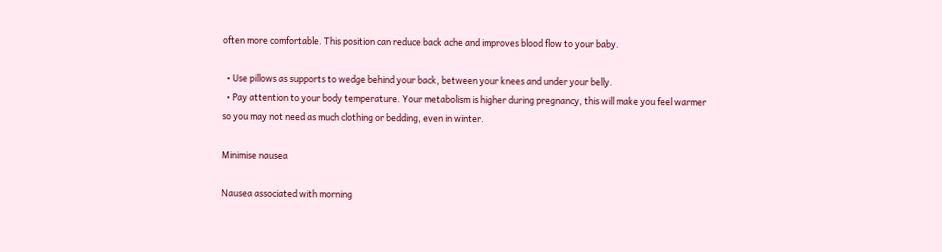often more comfortable. This position can reduce back ache and improves blood flow to your baby.

  • Use pillows as supports to wedge behind your back, between your knees and under your belly.
  • Pay attention to your body temperature. Your metabolism is higher during pregnancy, this will make you feel warmer so you may not need as much clothing or bedding, even in winter.

Minimise nausea

Nausea associated with morning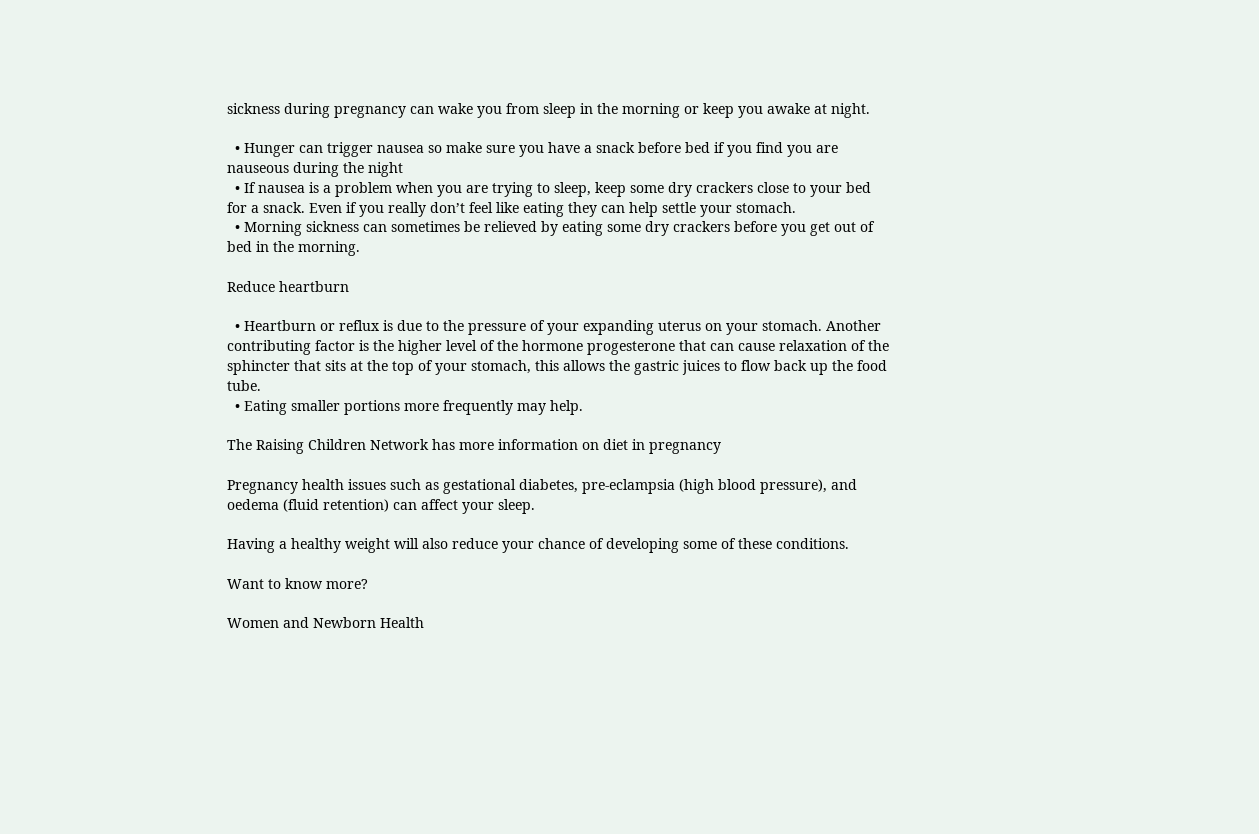sickness during pregnancy can wake you from sleep in the morning or keep you awake at night.

  • Hunger can trigger nausea so make sure you have a snack before bed if you find you are nauseous during the night
  • If nausea is a problem when you are trying to sleep, keep some dry crackers close to your bed for a snack. Even if you really don’t feel like eating they can help settle your stomach.
  • Morning sickness can sometimes be relieved by eating some dry crackers before you get out of bed in the morning.

Reduce heartburn

  • Heartburn or reflux is due to the pressure of your expanding uterus on your stomach. Another contributing factor is the higher level of the hormone progesterone that can cause relaxation of the sphincter that sits at the top of your stomach, this allows the gastric juices to flow back up the food tube.
  • Eating smaller portions more frequently may help.

The Raising Children Network has more information on diet in pregnancy

Pregnancy health issues such as gestational diabetes, pre-eclampsia (high blood pressure), and oedema (fluid retention) can affect your sleep.

Having a healthy weight will also reduce your chance of developing some of these conditions.

Want to know more?

Women and Newborn Health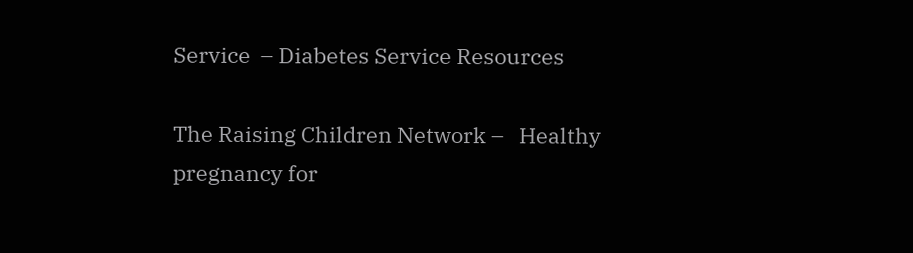Service  – Diabetes Service Resources

The Raising Children Network –   Healthy pregnancy for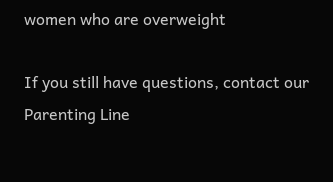women who are overweight

If you still have questions, contact our Parenting Line